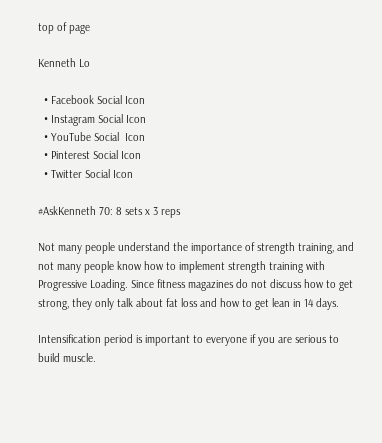top of page

Kenneth Lo

  • Facebook Social Icon
  • Instagram Social Icon
  • YouTube Social  Icon
  • Pinterest Social Icon
  • Twitter Social Icon

#AskKenneth 70: 8 sets x 3 reps

Not many people understand the importance of strength training, and not many people know how to implement strength training with Progressive Loading. Since fitness magazines do not discuss how to get strong, they only talk about fat loss and how to get lean in 14 days.

Intensification period is important to everyone if you are serious to build muscle.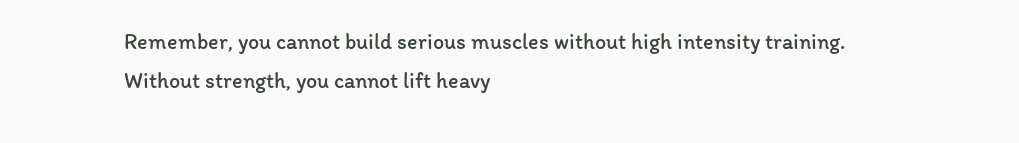Remember, you cannot build serious muscles without high intensity training. Without strength, you cannot lift heavy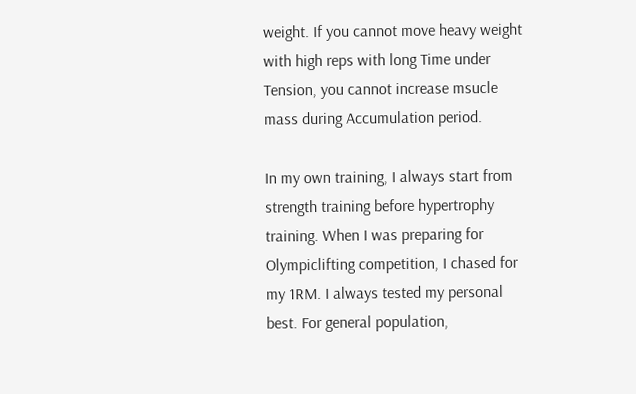weight. If you cannot move heavy weight with high reps with long Time under Tension, you cannot increase msucle mass during Accumulation period.

In my own training, I always start from strength training before hypertrophy training. When I was preparing for Olympiclifting competition, I chased for my 1RM. I always tested my personal best. For general population,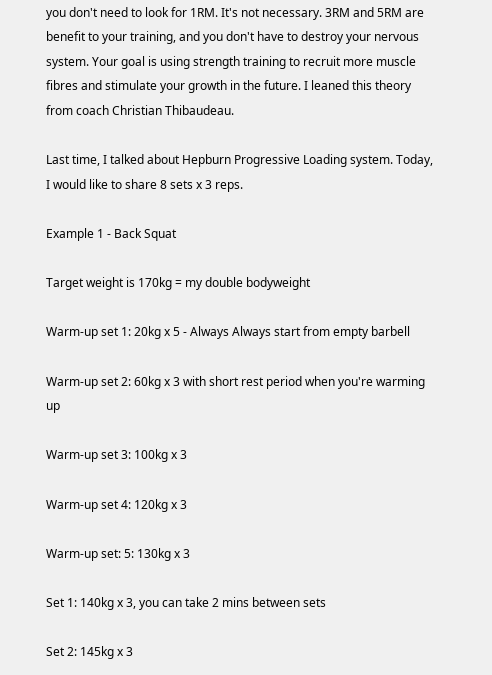you don't need to look for 1RM. It's not necessary. 3RM and 5RM are benefit to your training, and you don't have to destroy your nervous system. Your goal is using strength training to recruit more muscle fibres and stimulate your growth in the future. I leaned this theory from coach Christian Thibaudeau.

Last time, I talked about Hepburn Progressive Loading system. Today, I would like to share 8 sets x 3 reps.

Example 1 - Back Squat

Target weight is 170kg = my double bodyweight

Warm-up set 1: 20kg x 5 - Always Always start from empty barbell

Warm-up set 2: 60kg x 3 with short rest period when you're warming up

Warm-up set 3: 100kg x 3

Warm-up set 4: 120kg x 3

Warm-up set: 5: 130kg x 3

Set 1: 140kg x 3, you can take 2 mins between sets

Set 2: 145kg x 3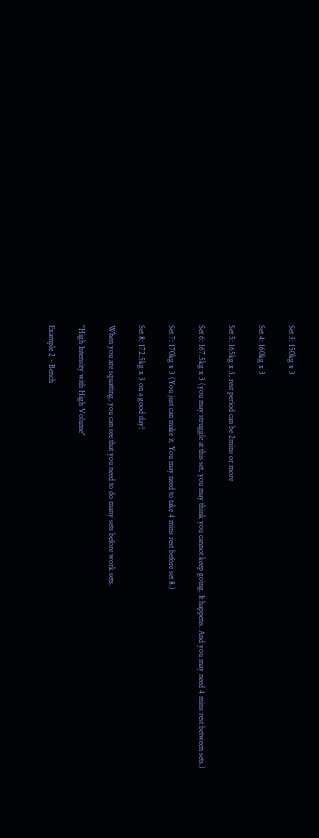Set 3: 150kg x 3

Set 4: 160kg x 3

Set 5: 165kg x 3, rest period can be 2mins or more

Set 6: 167.5kg x 3 (you may struggle at this set, you may think you cannot keep going. It happens. And you may need 4 mins rest between sets.)

Set 7: 170kg x 3 (You just can make it. You may need to take 4 mins rest before set 8.)

Set 8: 172.5kg x 3 on a good day!

When you are squatting, you can see that you need to do many sets before work sets.

"High Intensity with High Volume"

Example 2 - Bench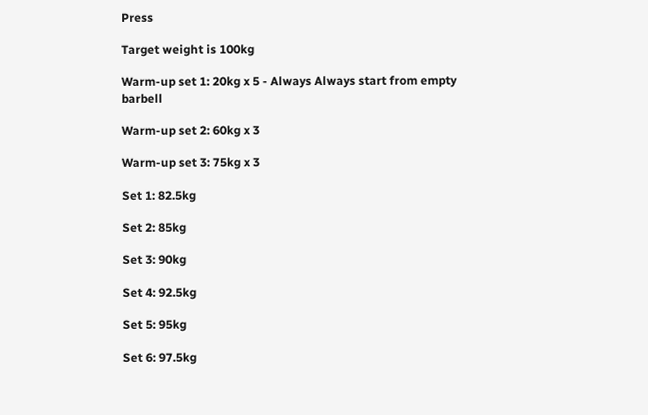Press

Target weight is 100kg

Warm-up set 1: 20kg x 5 - Always Always start from empty barbell

Warm-up set 2: 60kg x 3

Warm-up set 3: 75kg x 3

Set 1: 82.5kg

Set 2: 85kg

Set 3: 90kg

Set 4: 92.5kg

Set 5: 95kg

Set 6: 97.5kg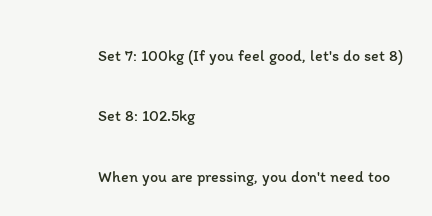Set 7: 100kg (If you feel good, let's do set 8)

Set 8: 102.5kg

When you are pressing, you don't need too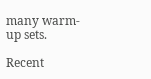many warm-up sets.

Recent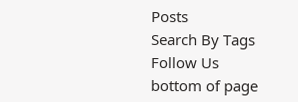Posts
Search By Tags
Follow Us
bottom of page